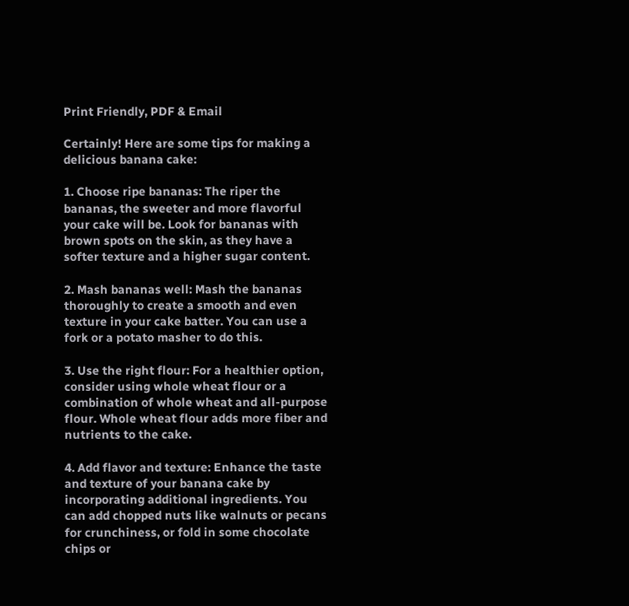Print Friendly, PDF & Email

Certainly! Here are some tips for making a delicious banana cake:

1. Choose ripe bananas: The riper the bananas, the sweeter and more flavorful your cake will be. Look for bananas with brown spots on the skin, as they have a softer texture and a higher sugar content.

2. Mash bananas well: Mash the bananas thoroughly to create a smooth and even texture in your cake batter. You can use a fork or a potato masher to do this.

3. Use the right flour: For a healthier option, consider using whole wheat flour or a combination of whole wheat and all-purpose flour. Whole wheat flour adds more fiber and nutrients to the cake.

4. Add flavor and texture: Enhance the taste and texture of your banana cake by incorporating additional ingredients. You can add chopped nuts like walnuts or pecans for crunchiness, or fold in some chocolate chips or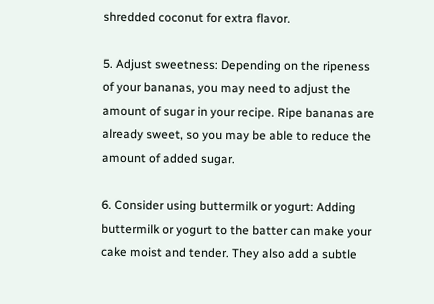shredded coconut for extra flavor.

5. Adjust sweetness: Depending on the ripeness of your bananas, you may need to adjust the amount of sugar in your recipe. Ripe bananas are already sweet, so you may be able to reduce the amount of added sugar.

6. Consider using buttermilk or yogurt: Adding buttermilk or yogurt to the batter can make your cake moist and tender. They also add a subtle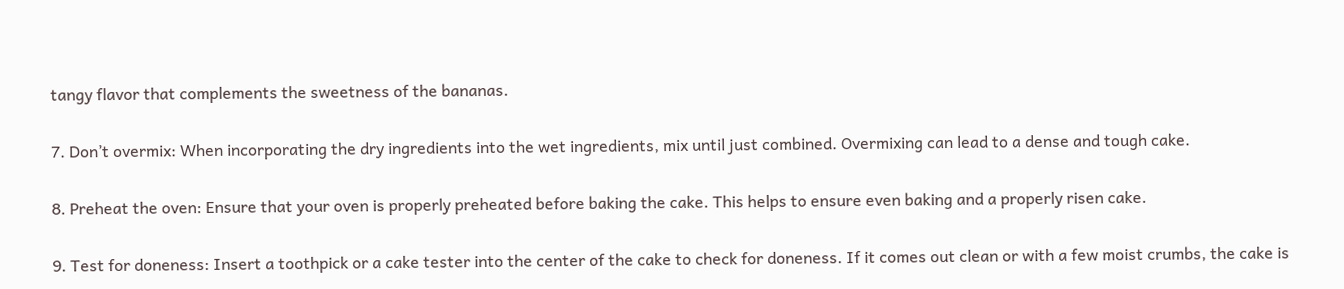tangy flavor that complements the sweetness of the bananas.

7. Don’t overmix: When incorporating the dry ingredients into the wet ingredients, mix until just combined. Overmixing can lead to a dense and tough cake.

8. Preheat the oven: Ensure that your oven is properly preheated before baking the cake. This helps to ensure even baking and a properly risen cake.

9. Test for doneness: Insert a toothpick or a cake tester into the center of the cake to check for doneness. If it comes out clean or with a few moist crumbs, the cake is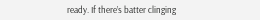ready. If there’s batter clinging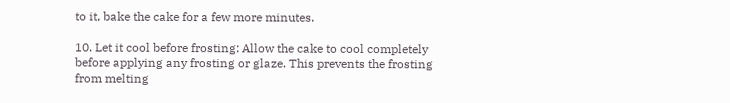to it, bake the cake for a few more minutes.

10. Let it cool before frosting: Allow the cake to cool completely before applying any frosting or glaze. This prevents the frosting from melting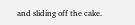and sliding off the cake.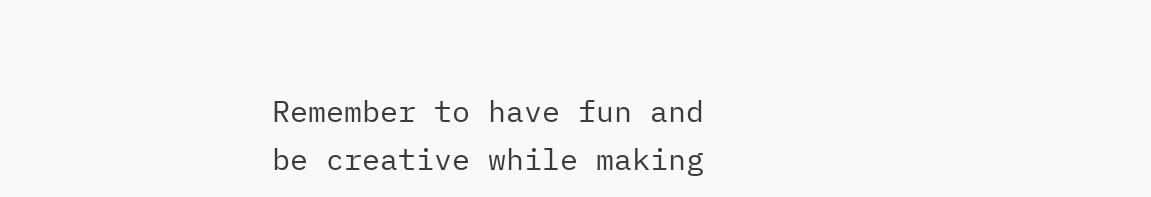Remember to have fun and be creative while making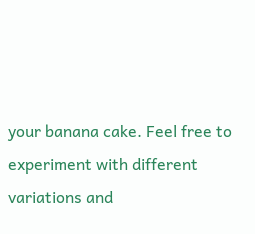your banana cake. Feel free to experiment with different variations and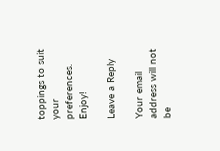toppings to suit your preferences. Enjoy!

Leave a Reply

Your email address will not be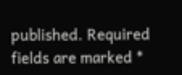published. Required fields are marked *